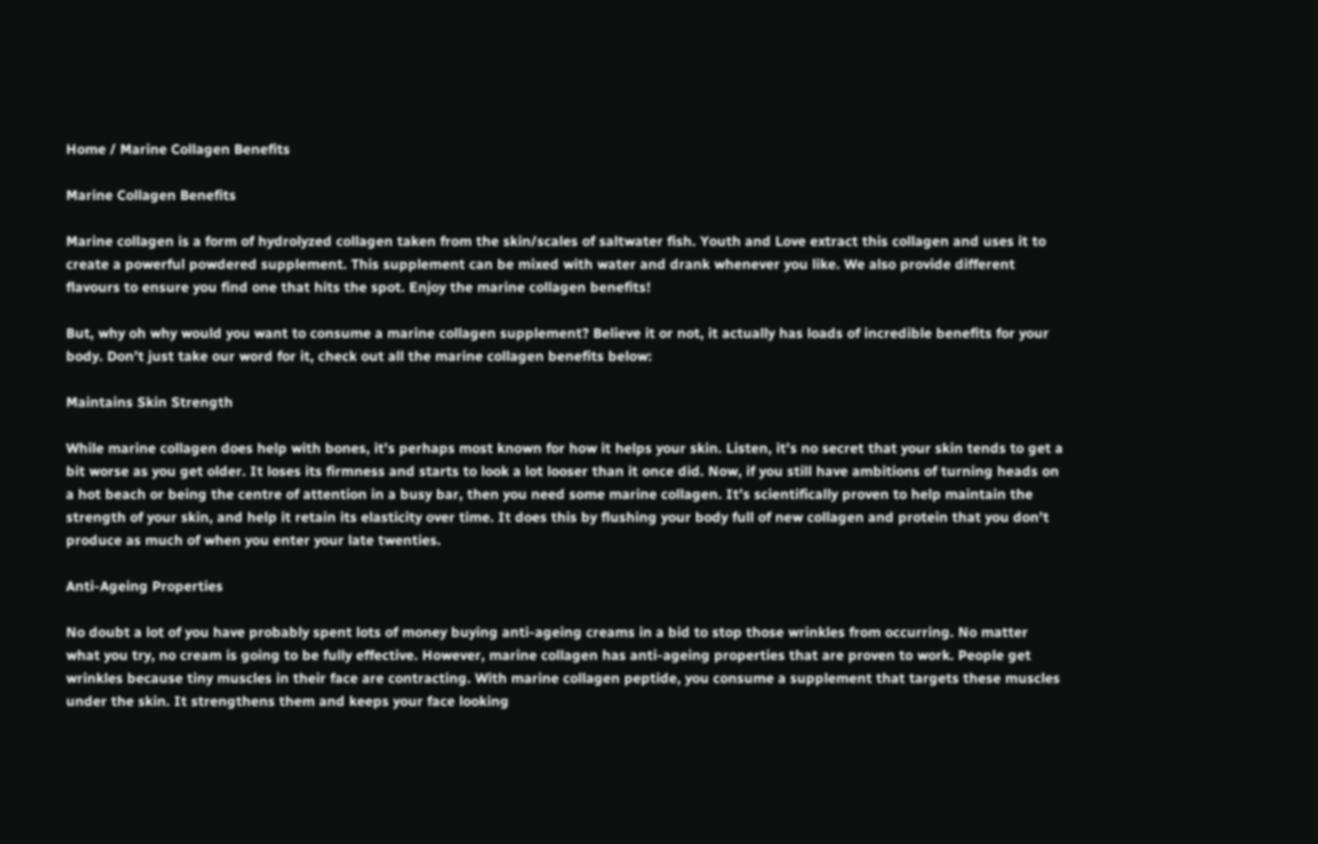Home / Marine Collagen Benefits

Marine Collagen Benefits

Marine collagen is a form of hydrolyzed collagen taken from the skin/scales of saltwater fish. Youth and Love extract this collagen and uses it to create a powerful powdered supplement. This supplement can be mixed with water and drank whenever you like. We also provide different flavours to ensure you find one that hits the spot. Enjoy the marine collagen benefits!

But, why oh why would you want to consume a marine collagen supplement? Believe it or not, it actually has loads of incredible benefits for your body. Don’t just take our word for it, check out all the marine collagen benefits below:

Maintains Skin Strength

While marine collagen does help with bones, it’s perhaps most known for how it helps your skin. Listen, it’s no secret that your skin tends to get a bit worse as you get older. It loses its firmness and starts to look a lot looser than it once did. Now, if you still have ambitions of turning heads on a hot beach or being the centre of attention in a busy bar, then you need some marine collagen. It’s scientifically proven to help maintain the strength of your skin, and help it retain its elasticity over time. It does this by flushing your body full of new collagen and protein that you don’t produce as much of when you enter your late twenties.

Anti-Ageing Properties

No doubt a lot of you have probably spent lots of money buying anti-ageing creams in a bid to stop those wrinkles from occurring. No matter what you try, no cream is going to be fully effective. However, marine collagen has anti-ageing properties that are proven to work. People get wrinkles because tiny muscles in their face are contracting. With marine collagen peptide, you consume a supplement that targets these muscles under the skin. It strengthens them and keeps your face looking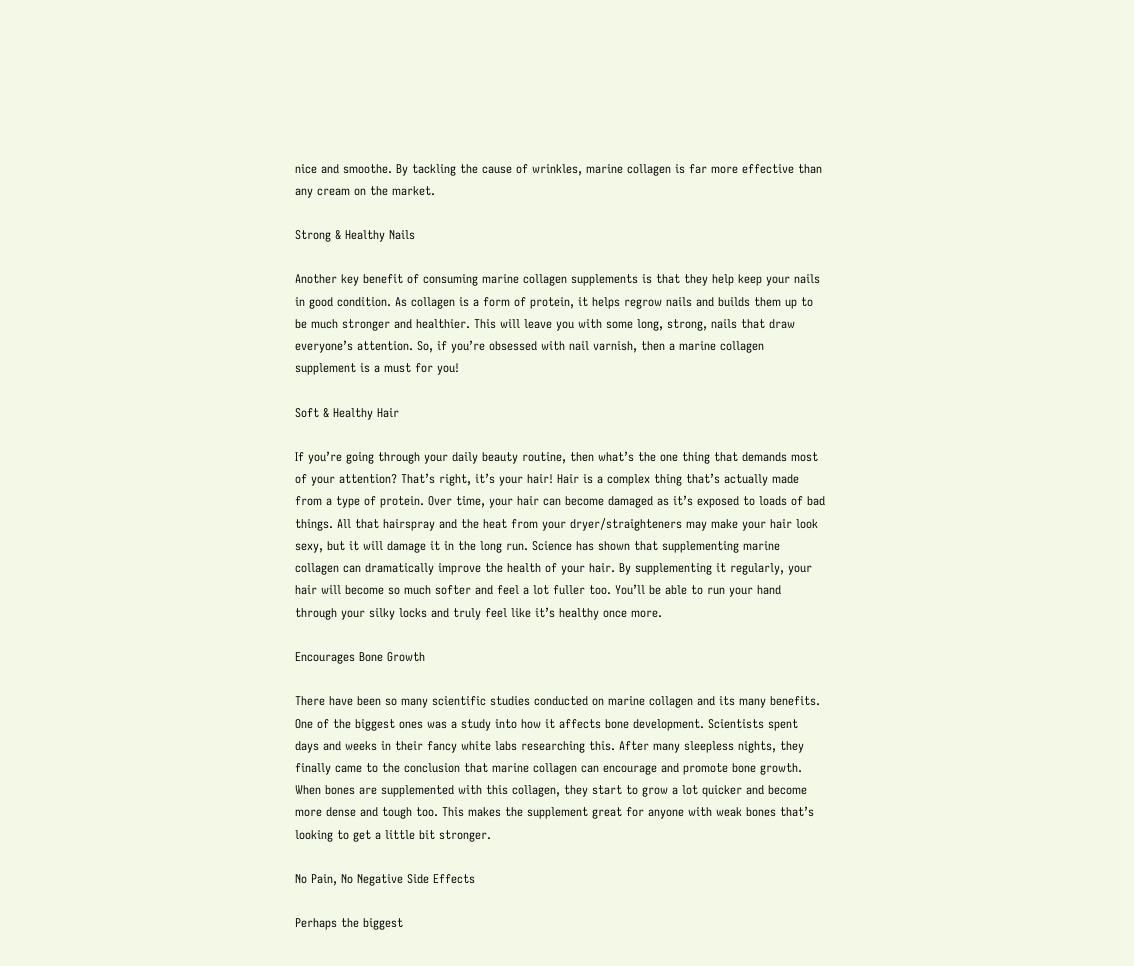nice and smoothe. By tackling the cause of wrinkles, marine collagen is far more effective than any cream on the market.

Strong & Healthy Nails

Another key benefit of consuming marine collagen supplements is that they help keep your nails in good condition. As collagen is a form of protein, it helps regrow nails and builds them up to be much stronger and healthier. This will leave you with some long, strong, nails that draw everyone’s attention. So, if you’re obsessed with nail varnish, then a marine collagen supplement is a must for you!

Soft & Healthy Hair

If you’re going through your daily beauty routine, then what’s the one thing that demands most of your attention? That’s right, it’s your hair! Hair is a complex thing that’s actually made from a type of protein. Over time, your hair can become damaged as it’s exposed to loads of bad things. All that hairspray and the heat from your dryer/straighteners may make your hair look sexy, but it will damage it in the long run. Science has shown that supplementing marine collagen can dramatically improve the health of your hair. By supplementing it regularly, your hair will become so much softer and feel a lot fuller too. You’ll be able to run your hand through your silky locks and truly feel like it’s healthy once more.

Encourages Bone Growth

There have been so many scientific studies conducted on marine collagen and its many benefits. One of the biggest ones was a study into how it affects bone development. Scientists spent days and weeks in their fancy white labs researching this. After many sleepless nights, they finally came to the conclusion that marine collagen can encourage and promote bone growth. When bones are supplemented with this collagen, they start to grow a lot quicker and become more dense and tough too. This makes the supplement great for anyone with weak bones that’s looking to get a little bit stronger.

No Pain, No Negative Side Effects

Perhaps the biggest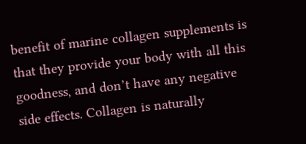benefit of marine collagen supplements is that they provide your body with all this goodness, and don’t have any negative side effects. Collagen is naturally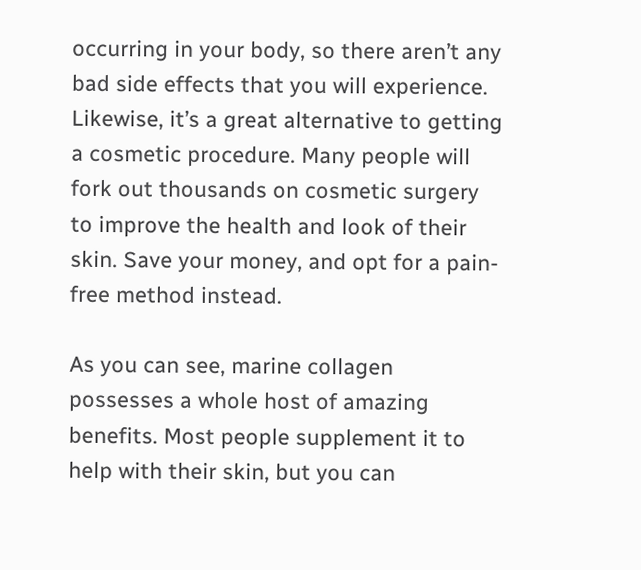occurring in your body, so there aren’t any bad side effects that you will experience. Likewise, it’s a great alternative to getting a cosmetic procedure. Many people will fork out thousands on cosmetic surgery to improve the health and look of their skin. Save your money, and opt for a pain-free method instead.

As you can see, marine collagen possesses a whole host of amazing benefits. Most people supplement it to help with their skin, but you can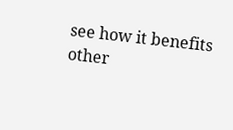see how it benefits other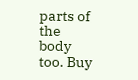parts of the body too. Buy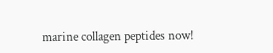marine collagen peptides now!